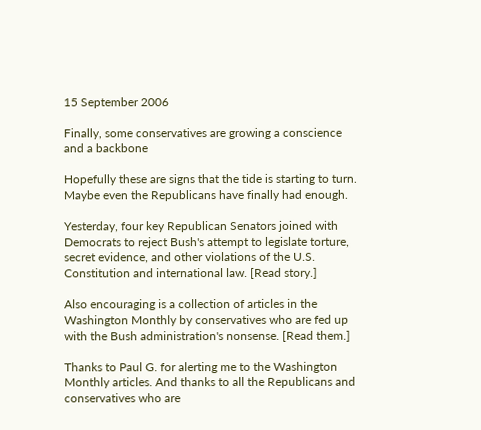15 September 2006

Finally, some conservatives are growing a conscience and a backbone

Hopefully these are signs that the tide is starting to turn. Maybe even the Republicans have finally had enough.

Yesterday, four key Republican Senators joined with Democrats to reject Bush's attempt to legislate torture, secret evidence, and other violations of the U.S. Constitution and international law. [Read story.]

Also encouraging is a collection of articles in the Washington Monthly by conservatives who are fed up with the Bush administration's nonsense. [Read them.]

Thanks to Paul G. for alerting me to the Washington Monthly articles. And thanks to all the Republicans and conservatives who are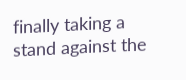finally taking a stand against the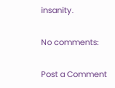insanity.

No comments:

Post a Comment